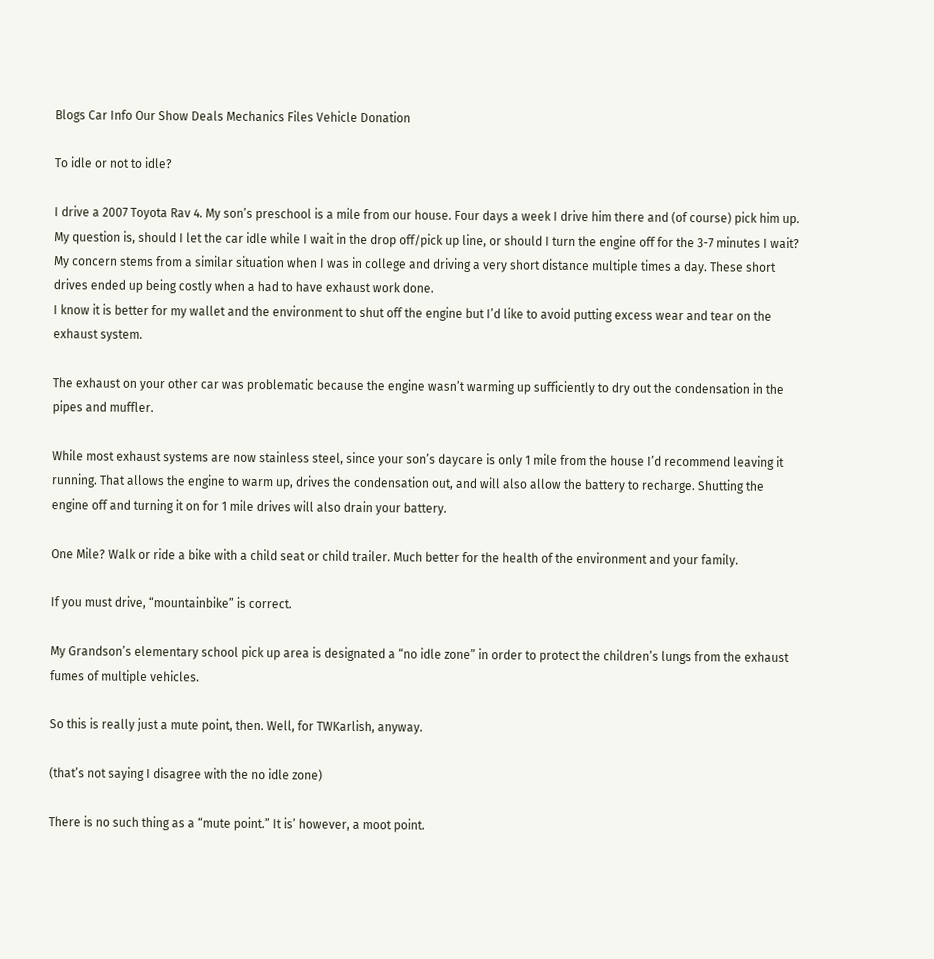Blogs Car Info Our Show Deals Mechanics Files Vehicle Donation

To idle or not to idle?

I drive a 2007 Toyota Rav 4. My son’s preschool is a mile from our house. Four days a week I drive him there and (of course) pick him up. My question is, should I let the car idle while I wait in the drop off/pick up line, or should I turn the engine off for the 3-7 minutes I wait?
My concern stems from a similar situation when I was in college and driving a very short distance multiple times a day. These short drives ended up being costly when a had to have exhaust work done.
I know it is better for my wallet and the environment to shut off the engine but I’d like to avoid putting excess wear and tear on the exhaust system.

The exhaust on your other car was problematic because the engine wasn’t warming up sufficiently to dry out the condensation in the pipes and muffler.

While most exhaust systems are now stainless steel, since your son’s daycare is only 1 mile from the house I’d recommend leaving it running. That allows the engine to warm up, drives the condensation out, and will also allow the battery to recharge. Shutting the engine off and turning it on for 1 mile drives will also drain your battery.

One Mile? Walk or ride a bike with a child seat or child trailer. Much better for the health of the environment and your family.

If you must drive, “mountainbike” is correct.

My Grandson’s elementary school pick up area is designated a “no idle zone” in order to protect the children’s lungs from the exhaust fumes of multiple vehicles.

So this is really just a mute point, then. Well, for TWKarlish, anyway.

(that’s not saying I disagree with the no idle zone)

There is no such thing as a “mute point.” It is’ however, a moot point.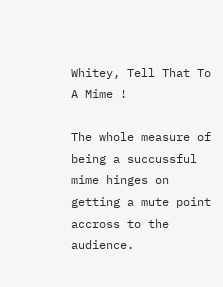Whitey, Tell That To A Mime !

The whole measure of being a succussful mime hinges on getting a mute point accross to the audience.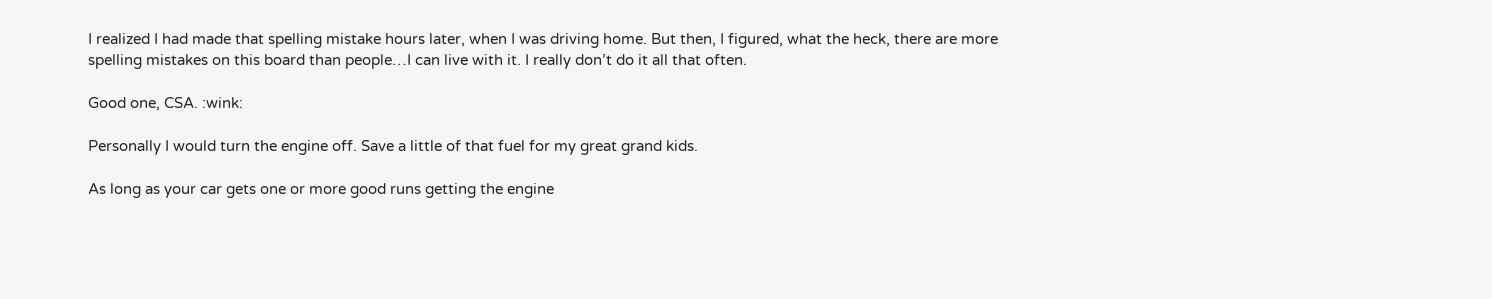I realized I had made that spelling mistake hours later, when I was driving home. But then, I figured, what the heck, there are more spelling mistakes on this board than people…I can live with it. I really don’t do it all that often.

Good one, CSA. :wink:

Personally I would turn the engine off. Save a little of that fuel for my great grand kids.

As long as your car gets one or more good runs getting the engine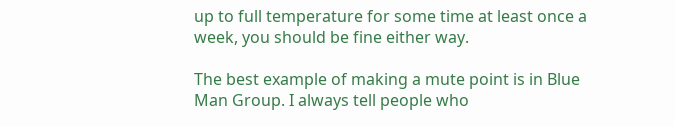up to full temperature for some time at least once a week, you should be fine either way.

The best example of making a mute point is in Blue Man Group. I always tell people who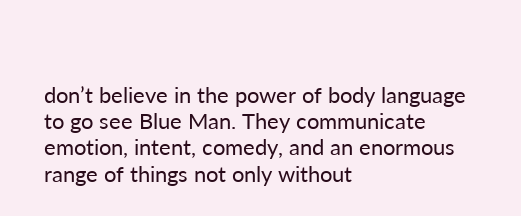don’t believe in the power of body language to go see Blue Man. They communicate emotion, intent, comedy, and an enormous range of things not only without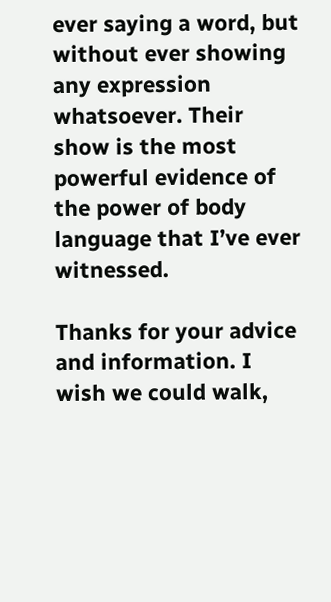ever saying a word, but without ever showing any expression whatsoever. Their show is the most powerful evidence of the power of body language that I’ve ever witnessed.

Thanks for your advice and information. I wish we could walk,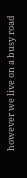however we live on a busy road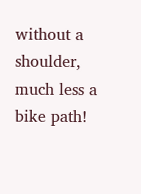without a shoulder, much less a bike path!